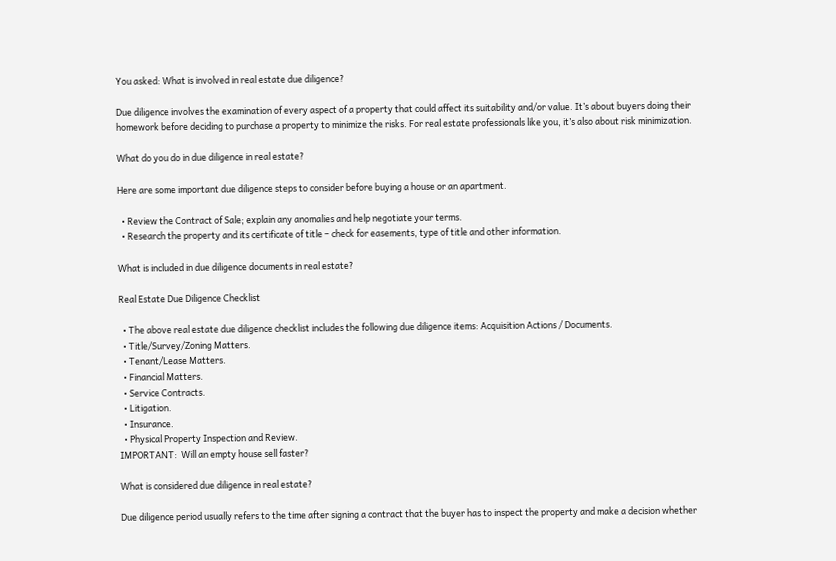You asked: What is involved in real estate due diligence?

Due diligence involves the examination of every aspect of a property that could affect its suitability and/or value. It’s about buyers doing their homework before deciding to purchase a property to minimize the risks. For real estate professionals like you, it’s also about risk minimization.

What do you do in due diligence in real estate?

Here are some important due diligence steps to consider before buying a house or an apartment.

  • Review the Contract of Sale; explain any anomalies and help negotiate your terms.
  • Research the property and its certificate of title – check for easements, type of title and other information.

What is included in due diligence documents in real estate?

Real Estate Due Diligence Checklist

  • The above real estate due diligence checklist includes the following due diligence items: Acquisition Actions / Documents.
  • Title/Survey/Zoning Matters.
  • Tenant/Lease Matters.
  • Financial Matters.
  • Service Contracts.
  • Litigation.
  • Insurance.
  • Physical Property Inspection and Review.
IMPORTANT:  Will an empty house sell faster?

What is considered due diligence in real estate?

Due diligence period usually refers to the time after signing a contract that the buyer has to inspect the property and make a decision whether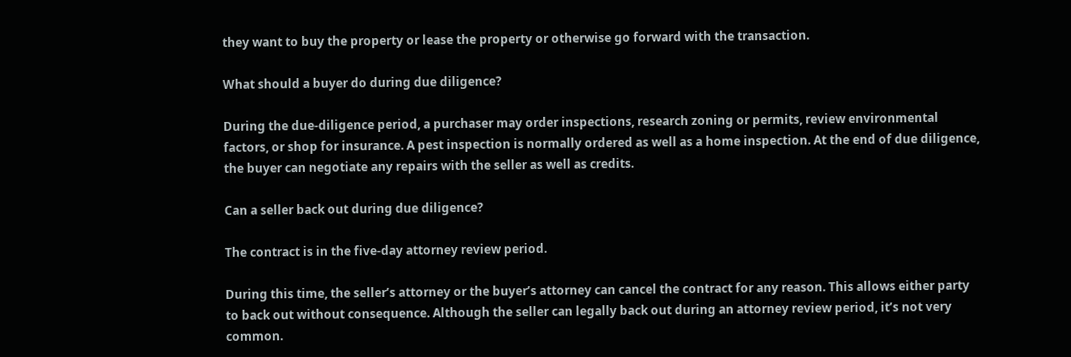they want to buy the property or lease the property or otherwise go forward with the transaction.

What should a buyer do during due diligence?

During the due-diligence period, a purchaser may order inspections, research zoning or permits, review environmental factors, or shop for insurance. A pest inspection is normally ordered as well as a home inspection. At the end of due diligence, the buyer can negotiate any repairs with the seller as well as credits.

Can a seller back out during due diligence?

The contract is in the five-day attorney review period.

During this time, the seller’s attorney or the buyer’s attorney can cancel the contract for any reason. This allows either party to back out without consequence. Although the seller can legally back out during an attorney review period, it’s not very common.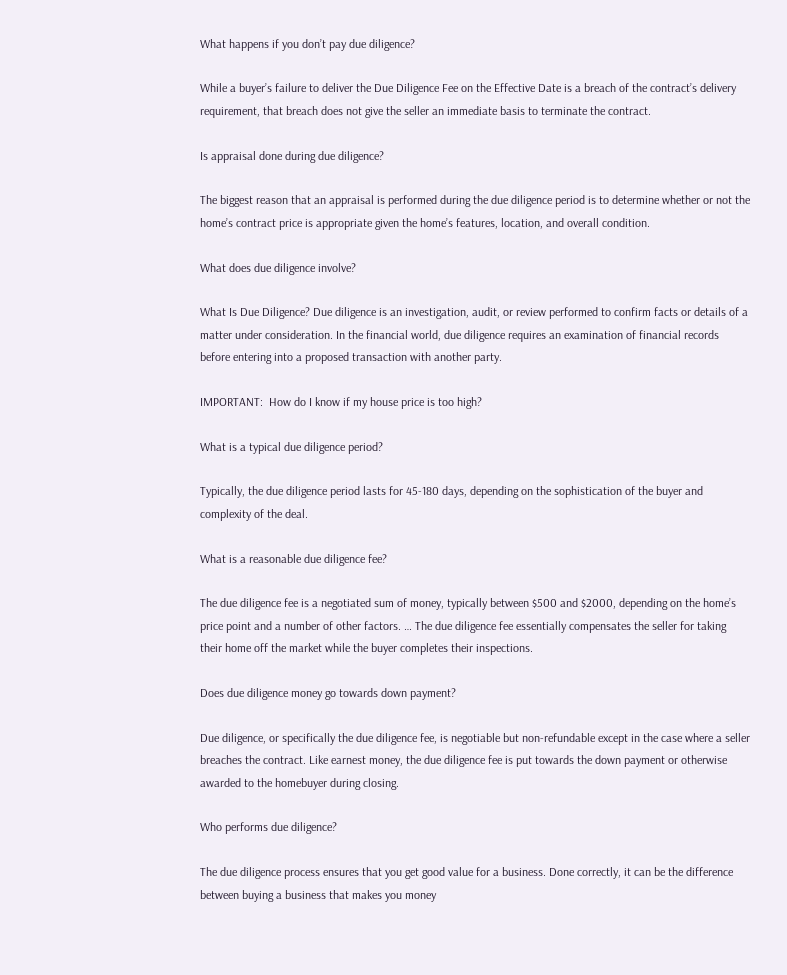What happens if you don’t pay due diligence?

While a buyer’s failure to deliver the Due Diligence Fee on the Effective Date is a breach of the contract’s delivery requirement, that breach does not give the seller an immediate basis to terminate the contract.

Is appraisal done during due diligence?

The biggest reason that an appraisal is performed during the due diligence period is to determine whether or not the home’s contract price is appropriate given the home’s features, location, and overall condition.

What does due diligence involve?

What Is Due Diligence? Due diligence is an investigation, audit, or review performed to confirm facts or details of a matter under consideration. In the financial world, due diligence requires an examination of financial records before entering into a proposed transaction with another party.

IMPORTANT:  How do I know if my house price is too high?

What is a typical due diligence period?

Typically, the due diligence period lasts for 45-180 days, depending on the sophistication of the buyer and complexity of the deal.

What is a reasonable due diligence fee?

The due diligence fee is a negotiated sum of money, typically between $500 and $2000, depending on the home’s price point and a number of other factors. … The due diligence fee essentially compensates the seller for taking their home off the market while the buyer completes their inspections.

Does due diligence money go towards down payment?

Due diligence, or specifically the due diligence fee, is negotiable but non-refundable except in the case where a seller breaches the contract. Like earnest money, the due diligence fee is put towards the down payment or otherwise awarded to the homebuyer during closing.

Who performs due diligence?

The due diligence process ensures that you get good value for a business. Done correctly, it can be the difference between buying a business that makes you money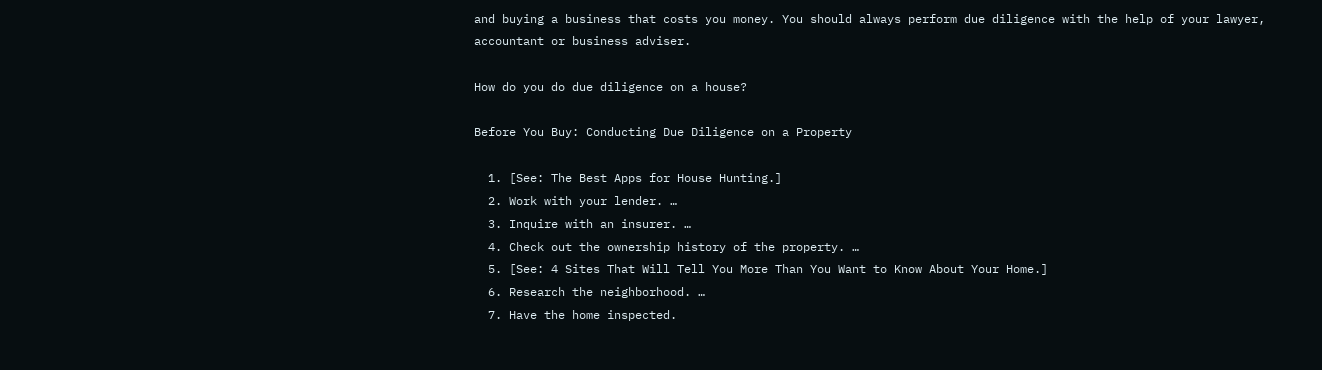and buying a business that costs you money. You should always perform due diligence with the help of your lawyer, accountant or business adviser.

How do you do due diligence on a house?

Before You Buy: Conducting Due Diligence on a Property

  1. [See: The Best Apps for House Hunting.]
  2. Work with your lender. …
  3. Inquire with an insurer. …
  4. Check out the ownership history of the property. …
  5. [See: 4 Sites That Will Tell You More Than You Want to Know About Your Home.]
  6. Research the neighborhood. …
  7. Have the home inspected.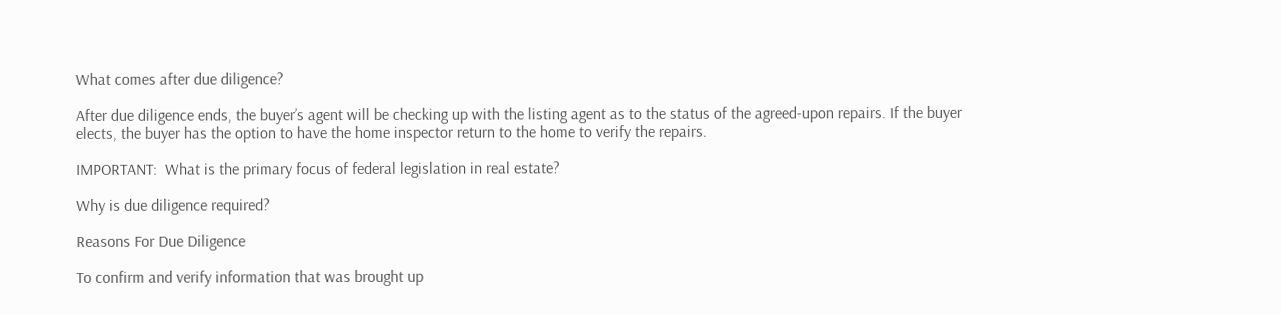What comes after due diligence?

After due diligence ends, the buyer’s agent will be checking up with the listing agent as to the status of the agreed-upon repairs. If the buyer elects, the buyer has the option to have the home inspector return to the home to verify the repairs.

IMPORTANT:  What is the primary focus of federal legislation in real estate?

Why is due diligence required?

Reasons For Due Diligence

To confirm and verify information that was brought up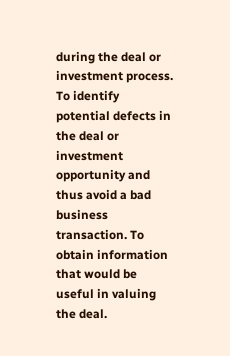during the deal or investment process. To identify potential defects in the deal or investment opportunity and thus avoid a bad business transaction. To obtain information that would be useful in valuing the deal.